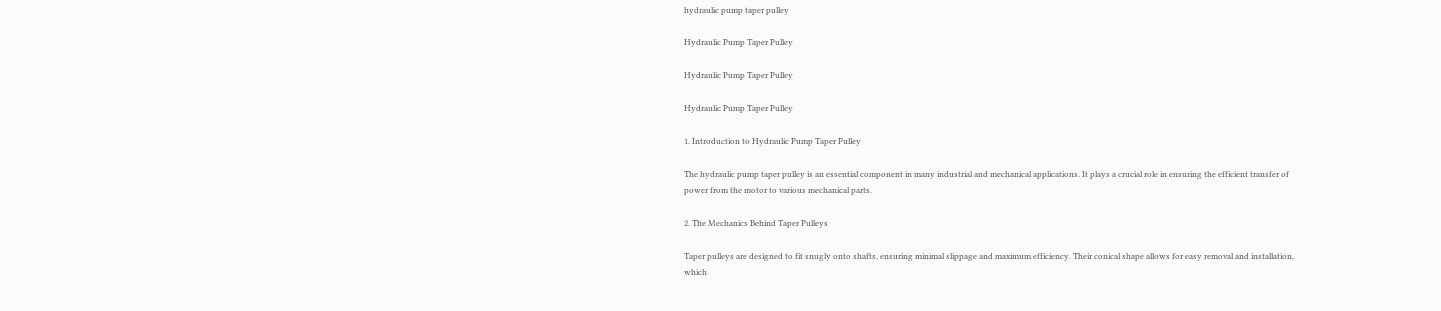hydraulic pump taper pulley

Hydraulic Pump Taper Pulley

Hydraulic Pump Taper Pulley

Hydraulic Pump Taper Pulley

1. Introduction to Hydraulic Pump Taper Pulley

The hydraulic pump taper pulley is an essential component in many industrial and mechanical applications. It plays a crucial role in ensuring the efficient transfer of power from the motor to various mechanical parts.

2. The Mechanics Behind Taper Pulleys

Taper pulleys are designed to fit snugly onto shafts, ensuring minimal slippage and maximum efficiency. Their conical shape allows for easy removal and installation, which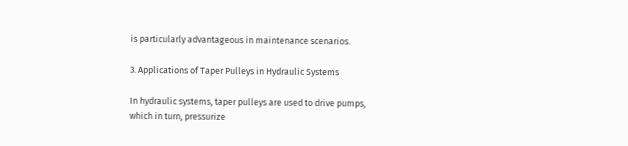is particularly advantageous in maintenance scenarios.

3. Applications of Taper Pulleys in Hydraulic Systems

In hydraulic systems, taper pulleys are used to drive pumps, which in turn, pressurize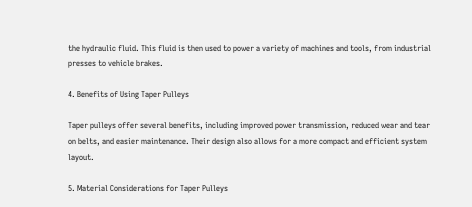the hydraulic fluid. This fluid is then used to power a variety of machines and tools, from industrial presses to vehicle brakes.

4. Benefits of Using Taper Pulleys

Taper pulleys offer several benefits, including improved power transmission, reduced wear and tear on belts, and easier maintenance. Their design also allows for a more compact and efficient system layout.

5. Material Considerations for Taper Pulleys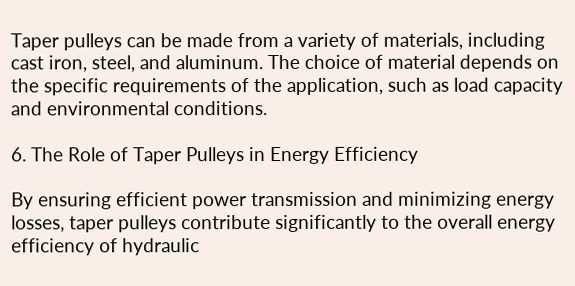Taper pulleys can be made from a variety of materials, including cast iron, steel, and aluminum. The choice of material depends on the specific requirements of the application, such as load capacity and environmental conditions.

6. The Role of Taper Pulleys in Energy Efficiency

By ensuring efficient power transmission and minimizing energy losses, taper pulleys contribute significantly to the overall energy efficiency of hydraulic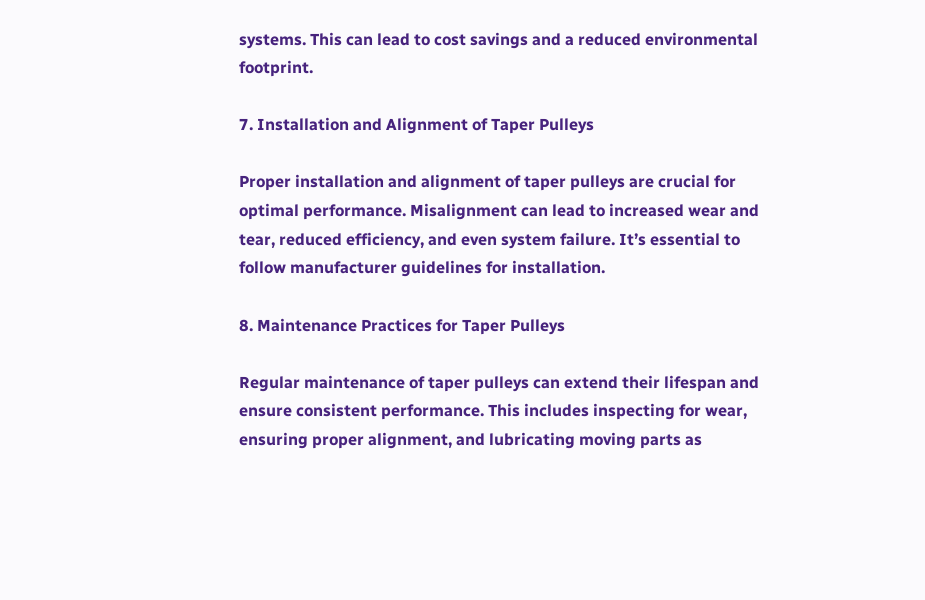systems. This can lead to cost savings and a reduced environmental footprint.

7. Installation and Alignment of Taper Pulleys

Proper installation and alignment of taper pulleys are crucial for optimal performance. Misalignment can lead to increased wear and tear, reduced efficiency, and even system failure. It’s essential to follow manufacturer guidelines for installation.

8. Maintenance Practices for Taper Pulleys

Regular maintenance of taper pulleys can extend their lifespan and ensure consistent performance. This includes inspecting for wear, ensuring proper alignment, and lubricating moving parts as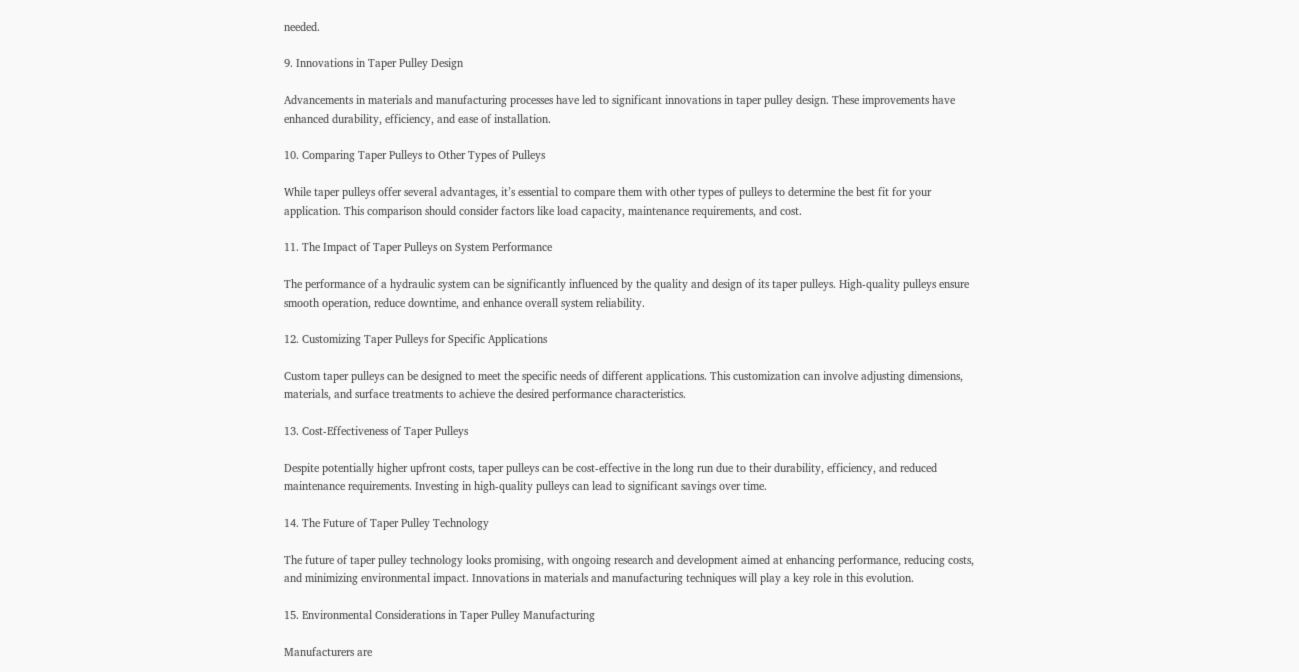needed.

9. Innovations in Taper Pulley Design

Advancements in materials and manufacturing processes have led to significant innovations in taper pulley design. These improvements have enhanced durability, efficiency, and ease of installation.

10. Comparing Taper Pulleys to Other Types of Pulleys

While taper pulleys offer several advantages, it’s essential to compare them with other types of pulleys to determine the best fit for your application. This comparison should consider factors like load capacity, maintenance requirements, and cost.

11. The Impact of Taper Pulleys on System Performance

The performance of a hydraulic system can be significantly influenced by the quality and design of its taper pulleys. High-quality pulleys ensure smooth operation, reduce downtime, and enhance overall system reliability.

12. Customizing Taper Pulleys for Specific Applications

Custom taper pulleys can be designed to meet the specific needs of different applications. This customization can involve adjusting dimensions, materials, and surface treatments to achieve the desired performance characteristics.

13. Cost-Effectiveness of Taper Pulleys

Despite potentially higher upfront costs, taper pulleys can be cost-effective in the long run due to their durability, efficiency, and reduced maintenance requirements. Investing in high-quality pulleys can lead to significant savings over time.

14. The Future of Taper Pulley Technology

The future of taper pulley technology looks promising, with ongoing research and development aimed at enhancing performance, reducing costs, and minimizing environmental impact. Innovations in materials and manufacturing techniques will play a key role in this evolution.

15. Environmental Considerations in Taper Pulley Manufacturing

Manufacturers are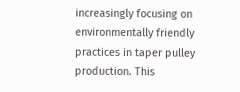increasingly focusing on environmentally friendly practices in taper pulley production. This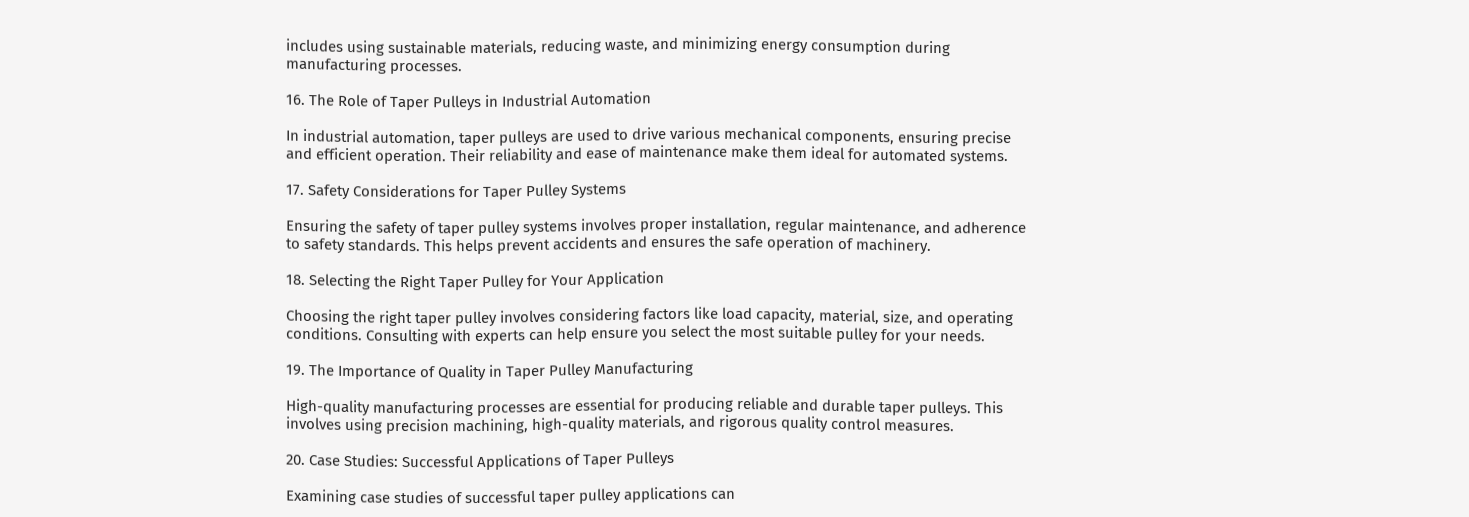includes using sustainable materials, reducing waste, and minimizing energy consumption during manufacturing processes.

16. The Role of Taper Pulleys in Industrial Automation

In industrial automation, taper pulleys are used to drive various mechanical components, ensuring precise and efficient operation. Their reliability and ease of maintenance make them ideal for automated systems.

17. Safety Considerations for Taper Pulley Systems

Ensuring the safety of taper pulley systems involves proper installation, regular maintenance, and adherence to safety standards. This helps prevent accidents and ensures the safe operation of machinery.

18. Selecting the Right Taper Pulley for Your Application

Choosing the right taper pulley involves considering factors like load capacity, material, size, and operating conditions. Consulting with experts can help ensure you select the most suitable pulley for your needs.

19. The Importance of Quality in Taper Pulley Manufacturing

High-quality manufacturing processes are essential for producing reliable and durable taper pulleys. This involves using precision machining, high-quality materials, and rigorous quality control measures.

20. Case Studies: Successful Applications of Taper Pulleys

Examining case studies of successful taper pulley applications can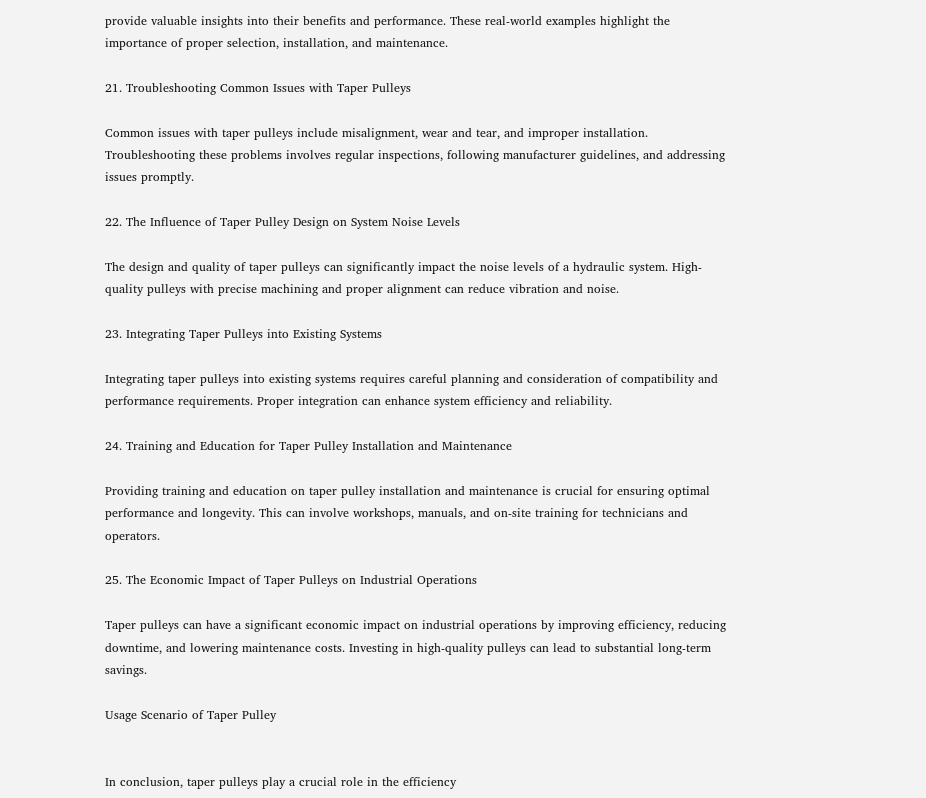provide valuable insights into their benefits and performance. These real-world examples highlight the importance of proper selection, installation, and maintenance.

21. Troubleshooting Common Issues with Taper Pulleys

Common issues with taper pulleys include misalignment, wear and tear, and improper installation. Troubleshooting these problems involves regular inspections, following manufacturer guidelines, and addressing issues promptly.

22. The Influence of Taper Pulley Design on System Noise Levels

The design and quality of taper pulleys can significantly impact the noise levels of a hydraulic system. High-quality pulleys with precise machining and proper alignment can reduce vibration and noise.

23. Integrating Taper Pulleys into Existing Systems

Integrating taper pulleys into existing systems requires careful planning and consideration of compatibility and performance requirements. Proper integration can enhance system efficiency and reliability.

24. Training and Education for Taper Pulley Installation and Maintenance

Providing training and education on taper pulley installation and maintenance is crucial for ensuring optimal performance and longevity. This can involve workshops, manuals, and on-site training for technicians and operators.

25. The Economic Impact of Taper Pulleys on Industrial Operations

Taper pulleys can have a significant economic impact on industrial operations by improving efficiency, reducing downtime, and lowering maintenance costs. Investing in high-quality pulleys can lead to substantial long-term savings.

Usage Scenario of Taper Pulley


In conclusion, taper pulleys play a crucial role in the efficiency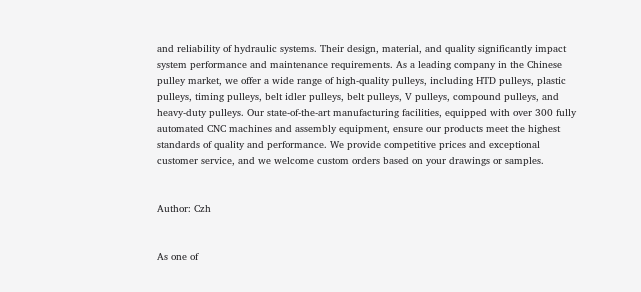and reliability of hydraulic systems. Their design, material, and quality significantly impact system performance and maintenance requirements. As a leading company in the Chinese pulley market, we offer a wide range of high-quality pulleys, including HTD pulleys, plastic pulleys, timing pulleys, belt idler pulleys, belt pulleys, V pulleys, compound pulleys, and heavy-duty pulleys. Our state-of-the-art manufacturing facilities, equipped with over 300 fully automated CNC machines and assembly equipment, ensure our products meet the highest standards of quality and performance. We provide competitive prices and exceptional customer service, and we welcome custom orders based on your drawings or samples.


Author: Czh


As one of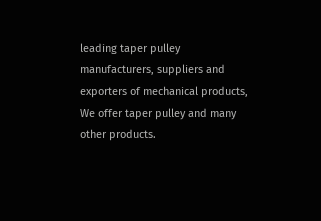leading taper pulley manufacturers, suppliers and exporters of mechanical products, We offer taper pulley and many other products.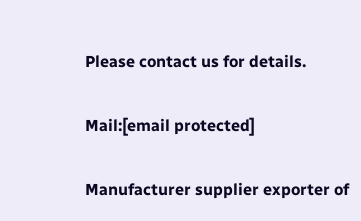Please contact us for details.

Mail:[email protected]

Manufacturer supplier exporter of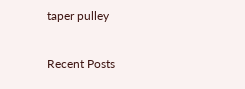taper pulley

Recent Posts